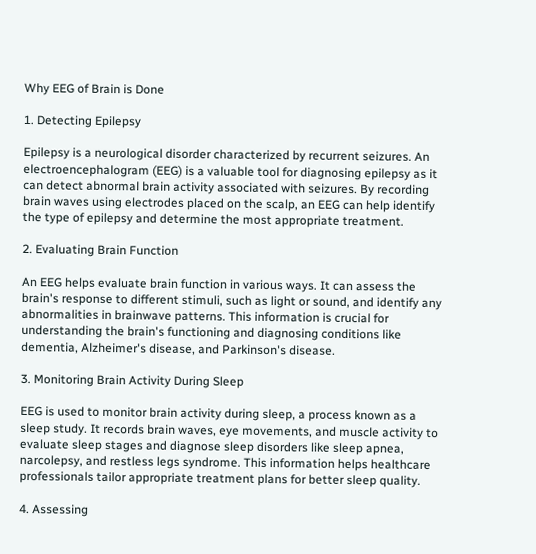Why EEG of Brain is Done

1. Detecting Epilepsy

Epilepsy is a neurological disorder characterized by recurrent seizures. An electroencephalogram (EEG) is a valuable tool for diagnosing epilepsy as it can detect abnormal brain activity associated with seizures. By recording brain waves using electrodes placed on the scalp, an EEG can help identify the type of epilepsy and determine the most appropriate treatment.

2. Evaluating Brain Function

An EEG helps evaluate brain function in various ways. It can assess the brain's response to different stimuli, such as light or sound, and identify any abnormalities in brainwave patterns. This information is crucial for understanding the brain's functioning and diagnosing conditions like dementia, Alzheimer's disease, and Parkinson's disease.

3. Monitoring Brain Activity During Sleep

EEG is used to monitor brain activity during sleep, a process known as a sleep study. It records brain waves, eye movements, and muscle activity to evaluate sleep stages and diagnose sleep disorders like sleep apnea, narcolepsy, and restless legs syndrome. This information helps healthcare professionals tailor appropriate treatment plans for better sleep quality.

4. Assessing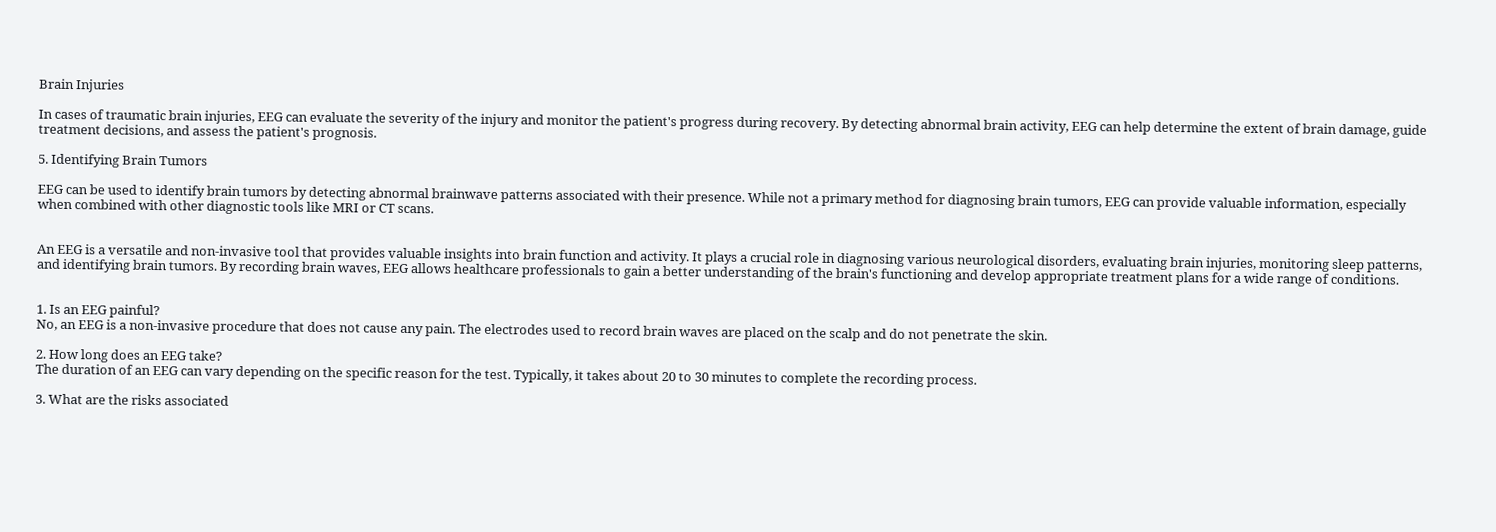Brain Injuries

In cases of traumatic brain injuries, EEG can evaluate the severity of the injury and monitor the patient's progress during recovery. By detecting abnormal brain activity, EEG can help determine the extent of brain damage, guide treatment decisions, and assess the patient's prognosis.

5. Identifying Brain Tumors

EEG can be used to identify brain tumors by detecting abnormal brainwave patterns associated with their presence. While not a primary method for diagnosing brain tumors, EEG can provide valuable information, especially when combined with other diagnostic tools like MRI or CT scans.


An EEG is a versatile and non-invasive tool that provides valuable insights into brain function and activity. It plays a crucial role in diagnosing various neurological disorders, evaluating brain injuries, monitoring sleep patterns, and identifying brain tumors. By recording brain waves, EEG allows healthcare professionals to gain a better understanding of the brain's functioning and develop appropriate treatment plans for a wide range of conditions.


1. Is an EEG painful?
No, an EEG is a non-invasive procedure that does not cause any pain. The electrodes used to record brain waves are placed on the scalp and do not penetrate the skin.

2. How long does an EEG take?
The duration of an EEG can vary depending on the specific reason for the test. Typically, it takes about 20 to 30 minutes to complete the recording process.

3. What are the risks associated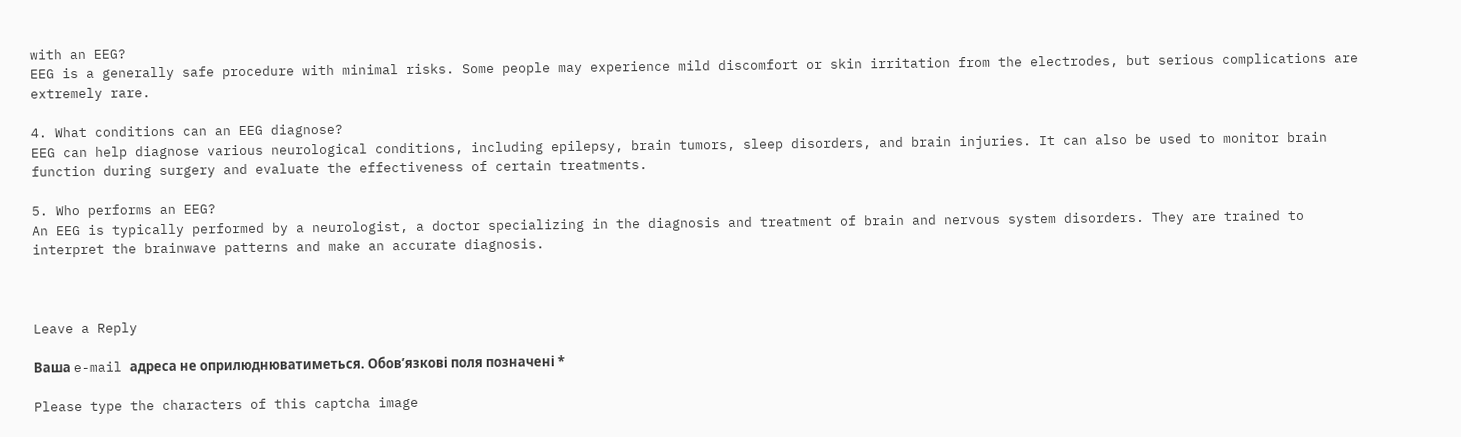with an EEG?
EEG is a generally safe procedure with minimal risks. Some people may experience mild discomfort or skin irritation from the electrodes, but serious complications are extremely rare.

4. What conditions can an EEG diagnose?
EEG can help diagnose various neurological conditions, including epilepsy, brain tumors, sleep disorders, and brain injuries. It can also be used to monitor brain function during surgery and evaluate the effectiveness of certain treatments.

5. Who performs an EEG?
An EEG is typically performed by a neurologist, a doctor specializing in the diagnosis and treatment of brain and nervous system disorders. They are trained to interpret the brainwave patterns and make an accurate diagnosis.



Leave a Reply

Ваша e-mail адреса не оприлюднюватиметься. Обов’язкові поля позначені *

Please type the characters of this captcha image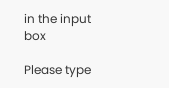in the input box

Please type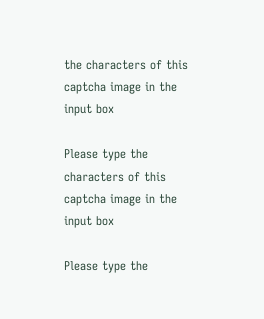the characters of this captcha image in the input box

Please type the characters of this captcha image in the input box

Please type the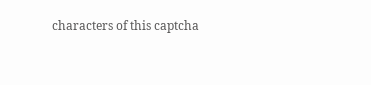characters of this captcha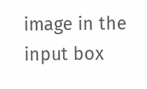image in the input box